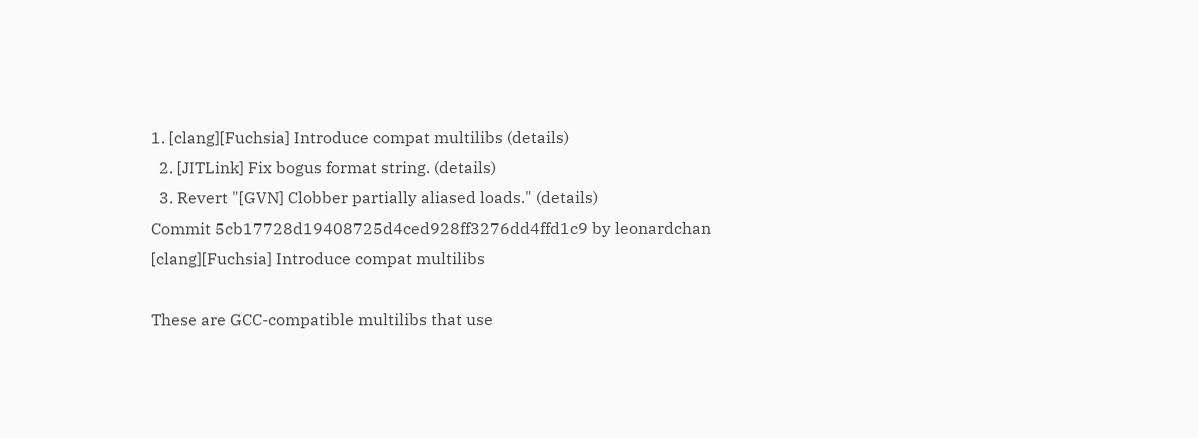1. [clang][Fuchsia] Introduce compat multilibs (details)
  2. [JITLink] Fix bogus format string. (details)
  3. Revert "[GVN] Clobber partially aliased loads." (details)
Commit 5cb17728d19408725d4ced928ff3276dd4ffd1c9 by leonardchan
[clang][Fuchsia] Introduce compat multilibs

These are GCC-compatible multilibs that use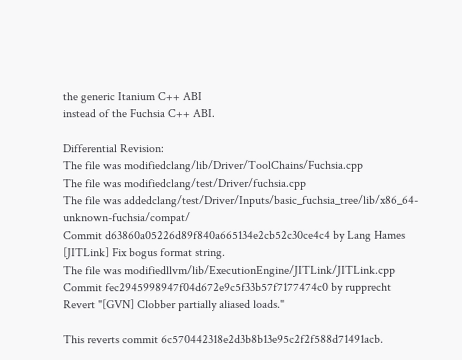the generic Itanium C++ ABI
instead of the Fuchsia C++ ABI.

Differential Revision:
The file was modifiedclang/lib/Driver/ToolChains/Fuchsia.cpp
The file was modifiedclang/test/Driver/fuchsia.cpp
The file was addedclang/test/Driver/Inputs/basic_fuchsia_tree/lib/x86_64-unknown-fuchsia/compat/
Commit d63860a05226d89f840a665134e2cb52c30ce4c4 by Lang Hames
[JITLink] Fix bogus format string.
The file was modifiedllvm/lib/ExecutionEngine/JITLink/JITLink.cpp
Commit fec2945998947f04d672e9c5f33b57f7177474c0 by rupprecht
Revert "[GVN] Clobber partially aliased loads."

This reverts commit 6c570442318e2d3b8b13e95c2f2f588d71491acb.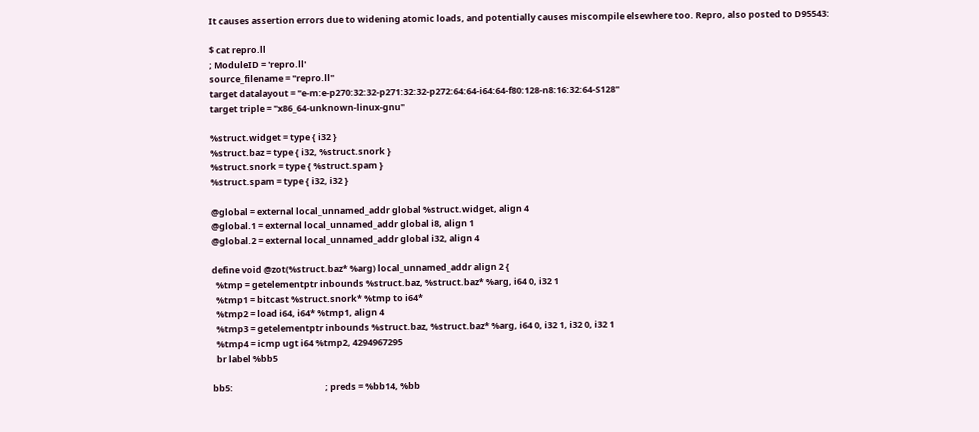It causes assertion errors due to widening atomic loads, and potentially causes miscompile elsewhere too. Repro, also posted to D95543:

$ cat repro.ll
; ModuleID = 'repro.ll'
source_filename = "repro.ll"
target datalayout = "e-m:e-p270:32:32-p271:32:32-p272:64:64-i64:64-f80:128-n8:16:32:64-S128"
target triple = "x86_64-unknown-linux-gnu"

%struct.widget = type { i32 }
%struct.baz = type { i32, %struct.snork }
%struct.snork = type { %struct.spam }
%struct.spam = type { i32, i32 }

@global = external local_unnamed_addr global %struct.widget, align 4
@global.1 = external local_unnamed_addr global i8, align 1
@global.2 = external local_unnamed_addr global i32, align 4

define void @zot(%struct.baz* %arg) local_unnamed_addr align 2 {
  %tmp = getelementptr inbounds %struct.baz, %struct.baz* %arg, i64 0, i32 1
  %tmp1 = bitcast %struct.snork* %tmp to i64*
  %tmp2 = load i64, i64* %tmp1, align 4
  %tmp3 = getelementptr inbounds %struct.baz, %struct.baz* %arg, i64 0, i32 1, i32 0, i32 1
  %tmp4 = icmp ugt i64 %tmp2, 4294967295
  br label %bb5

bb5:                                              ; preds = %bb14, %bb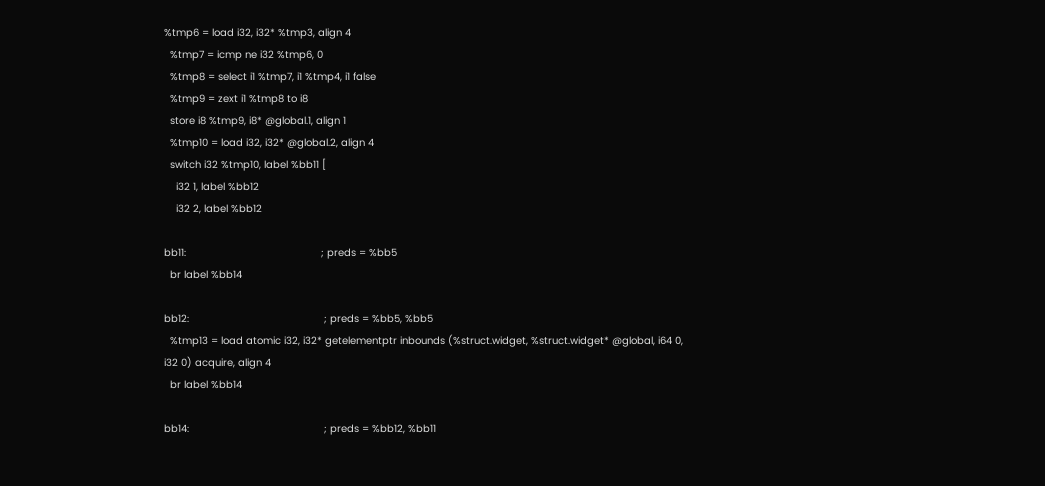%tmp6 = load i32, i32* %tmp3, align 4
  %tmp7 = icmp ne i32 %tmp6, 0
  %tmp8 = select i1 %tmp7, i1 %tmp4, i1 false
  %tmp9 = zext i1 %tmp8 to i8
  store i8 %tmp9, i8* @global.1, align 1
  %tmp10 = load i32, i32* @global.2, align 4
  switch i32 %tmp10, label %bb11 [
    i32 1, label %bb12
    i32 2, label %bb12

bb11:                                             ; preds = %bb5
  br label %bb14

bb12:                                             ; preds = %bb5, %bb5
  %tmp13 = load atomic i32, i32* getelementptr inbounds (%struct.widget, %struct.widget* @global, i64 0, i32 0) acquire, align 4
  br label %bb14

bb14:                                             ; preds = %bb12, %bb11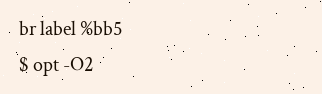br label %bb5
$ opt -O2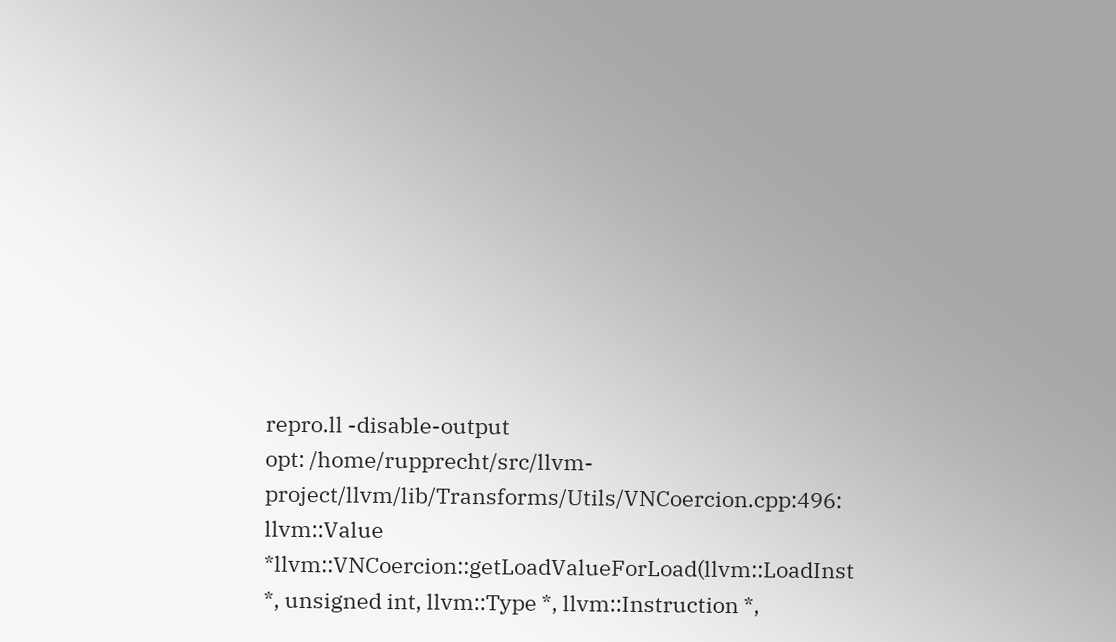repro.ll -disable-output
opt: /home/rupprecht/src/llvm-project/llvm/lib/Transforms/Utils/VNCoercion.cpp:496: llvm::Value *llvm::VNCoercion::getLoadValueForLoad(llvm::LoadInst *, unsigned int, llvm::Type *, llvm::Instruction *,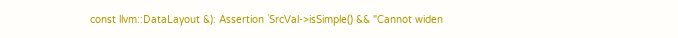const llvm::DataLayout &): Assertion `SrcVal->isSimple() && "Cannot widen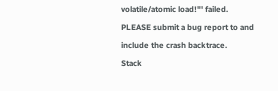volatile/atomic load!"' failed.
PLEASE submit a bug report to and include the crash backtrace.
Stack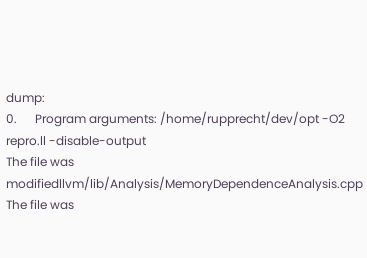dump:
0.      Program arguments: /home/rupprecht/dev/opt -O2 repro.ll -disable-output
The file was modifiedllvm/lib/Analysis/MemoryDependenceAnalysis.cpp
The file was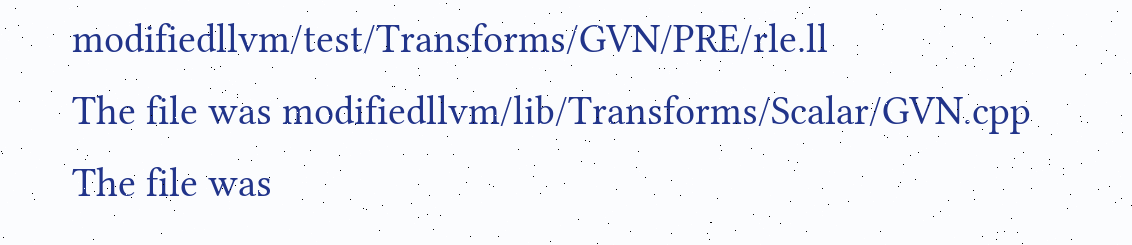modifiedllvm/test/Transforms/GVN/PRE/rle.ll
The file was modifiedllvm/lib/Transforms/Scalar/GVN.cpp
The file was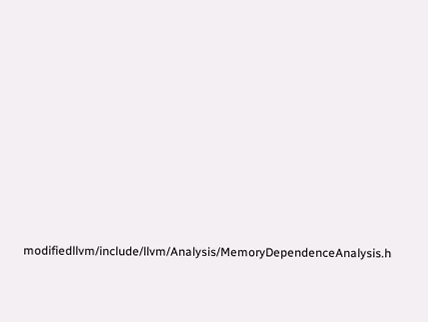modifiedllvm/include/llvm/Analysis/MemoryDependenceAnalysis.h